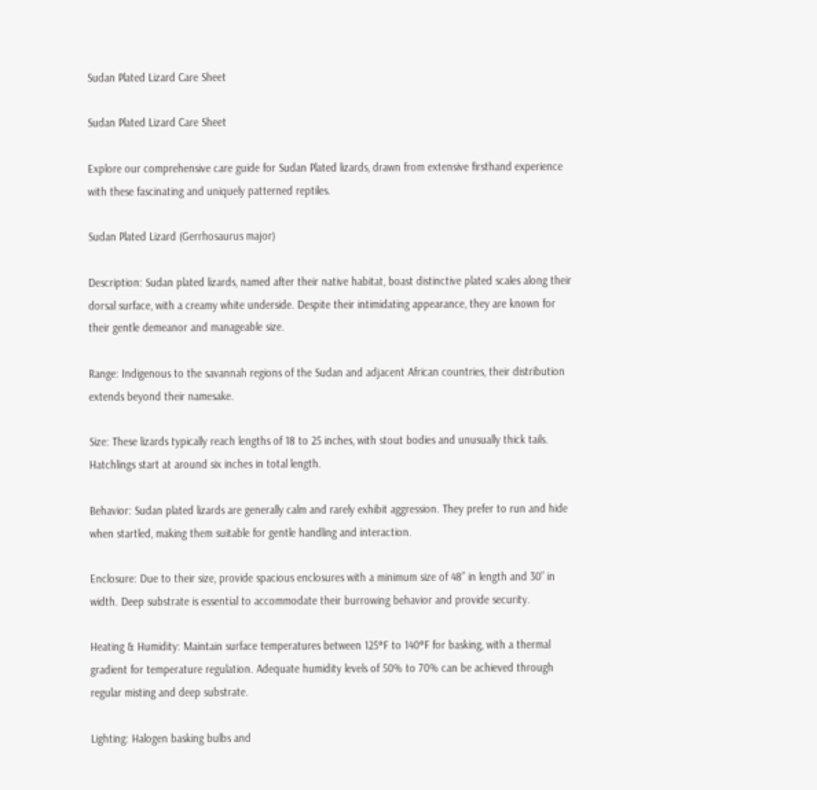Sudan Plated Lizard Care Sheet

Sudan Plated Lizard Care Sheet

Explore our comprehensive care guide for Sudan Plated lizards, drawn from extensive firsthand experience with these fascinating and uniquely patterned reptiles.

Sudan Plated Lizard (Gerrhosaurus major)

Description: Sudan plated lizards, named after their native habitat, boast distinctive plated scales along their dorsal surface, with a creamy white underside. Despite their intimidating appearance, they are known for their gentle demeanor and manageable size.

Range: Indigenous to the savannah regions of the Sudan and adjacent African countries, their distribution extends beyond their namesake.

Size: These lizards typically reach lengths of 18 to 25 inches, with stout bodies and unusually thick tails. Hatchlings start at around six inches in total length.

Behavior: Sudan plated lizards are generally calm and rarely exhibit aggression. They prefer to run and hide when startled, making them suitable for gentle handling and interaction.

Enclosure: Due to their size, provide spacious enclosures with a minimum size of 48” in length and 30” in width. Deep substrate is essential to accommodate their burrowing behavior and provide security.

Heating & Humidity: Maintain surface temperatures between 125°F to 140°F for basking, with a thermal gradient for temperature regulation. Adequate humidity levels of 50% to 70% can be achieved through regular misting and deep substrate.

Lighting: Halogen basking bulbs and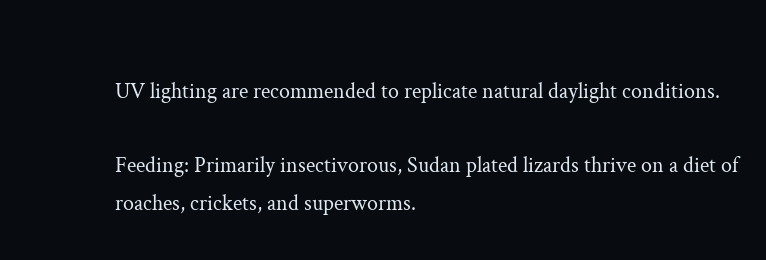UV lighting are recommended to replicate natural daylight conditions.

Feeding: Primarily insectivorous, Sudan plated lizards thrive on a diet of roaches, crickets, and superworms.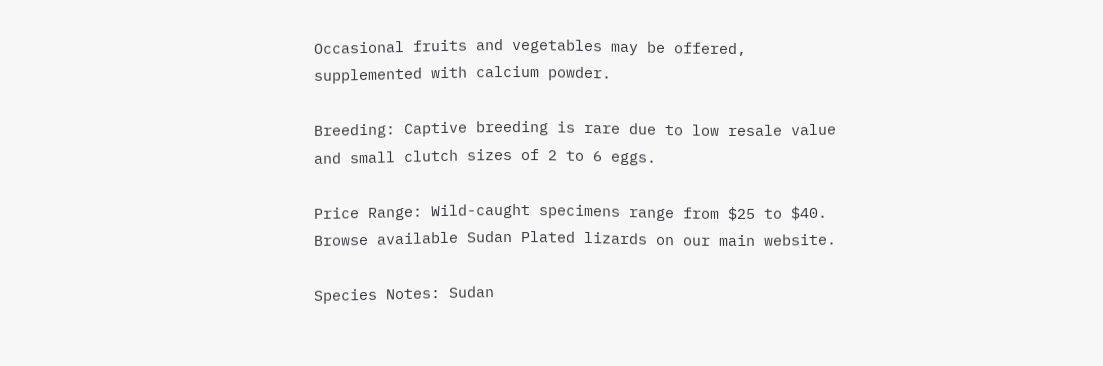Occasional fruits and vegetables may be offered, supplemented with calcium powder.

Breeding: Captive breeding is rare due to low resale value and small clutch sizes of 2 to 6 eggs.

Price Range: Wild-caught specimens range from $25 to $40. Browse available Sudan Plated lizards on our main website.

Species Notes: Sudan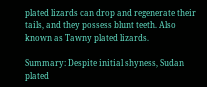plated lizards can drop and regenerate their tails, and they possess blunt teeth. Also known as Tawny plated lizards.

Summary: Despite initial shyness, Sudan plated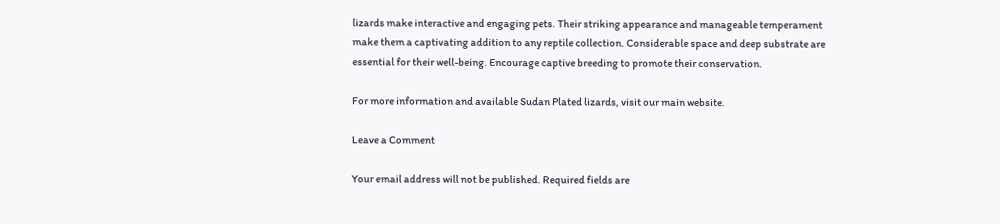lizards make interactive and engaging pets. Their striking appearance and manageable temperament make them a captivating addition to any reptile collection. Considerable space and deep substrate are essential for their well-being. Encourage captive breeding to promote their conservation.

For more information and available Sudan Plated lizards, visit our main website.

Leave a Comment

Your email address will not be published. Required fields are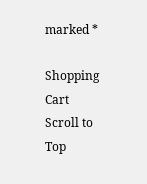marked *

Shopping Cart
Scroll to Top